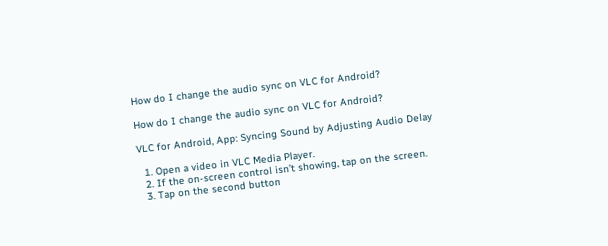How do I change the audio sync on VLC for Android?

How do I change the audio sync on VLC for Android?

VLC for Android, App: Syncing Sound by Adjusting Audio Delay

  1. Open a video in VLC Media Player.
  2. If the on-screen control isn’t showing, tap on the screen.
  3. Tap on the second button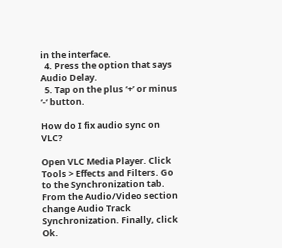in the interface.
  4. Press the option that says Audio Delay.
  5. Tap on the plus ‘+’ or minus ‘-‘ button.

How do I fix audio sync on VLC?

Open VLC Media Player. Click Tools > Effects and Filters. Go to the Synchronization tab. From the Audio/Video section change Audio Track Synchronization. Finally, click Ok.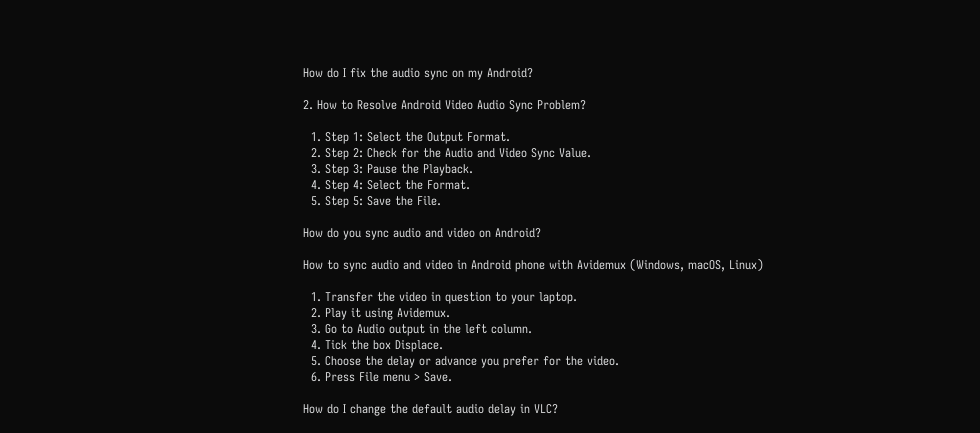How do I fix the audio sync on my Android?

2. How to Resolve Android Video Audio Sync Problem?

  1. Step 1: Select the Output Format.
  2. Step 2: Check for the Audio and Video Sync Value.
  3. Step 3: Pause the Playback.
  4. Step 4: Select the Format.
  5. Step 5: Save the File.

How do you sync audio and video on Android?

How to sync audio and video in Android phone with Avidemux (Windows, macOS, Linux)

  1. Transfer the video in question to your laptop.
  2. Play it using Avidemux.
  3. Go to Audio output in the left column.
  4. Tick the box Displace.
  5. Choose the delay or advance you prefer for the video.
  6. Press File menu > Save.

How do I change the default audio delay in VLC?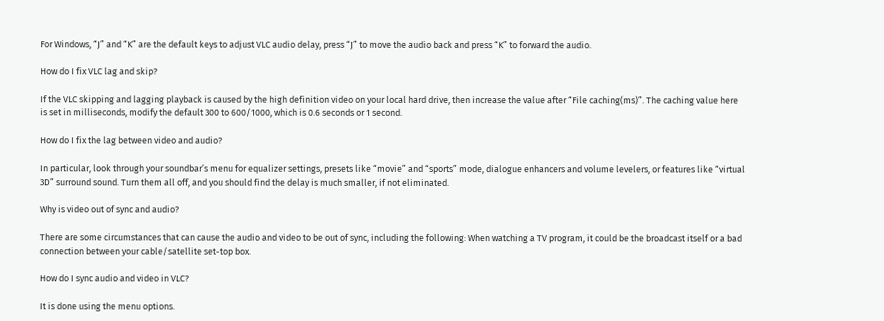For Windows, “J” and “K” are the default keys to adjust VLC audio delay, press “J” to move the audio back and press “K” to forward the audio.

How do I fix VLC lag and skip?

If the VLC skipping and lagging playback is caused by the high definition video on your local hard drive, then increase the value after “File caching(ms)”. The caching value here is set in milliseconds, modify the default 300 to 600/1000, which is 0.6 seconds or 1 second.

How do I fix the lag between video and audio?

In particular, look through your soundbar’s menu for equalizer settings, presets like “movie” and “sports” mode, dialogue enhancers and volume levelers, or features like “virtual 3D” surround sound. Turn them all off, and you should find the delay is much smaller, if not eliminated.

Why is video out of sync and audio?

There are some circumstances that can cause the audio and video to be out of sync, including the following: When watching a TV program, it could be the broadcast itself or a bad connection between your cable/satellite set-top box.

How do I sync audio and video in VLC?

It is done using the menu options.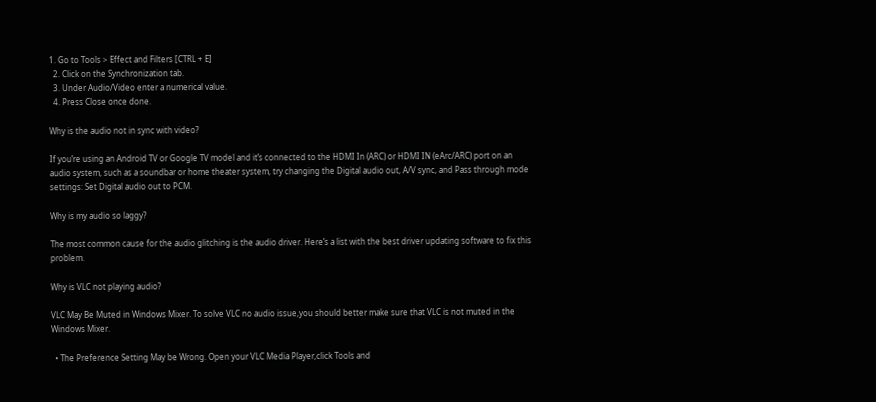1. Go to Tools > Effect and Filters [CTRL + E]
  2. Click on the Synchronization tab.
  3. Under Audio/Video enter a numerical value.
  4. Press Close once done.

Why is the audio not in sync with video?

If you’re using an Android TV or Google TV model and it’s connected to the HDMI In (ARC) or HDMI IN (eArc/ARC) port on an audio system, such as a soundbar or home theater system, try changing the Digital audio out, A/V sync, and Pass through mode settings: Set Digital audio out to PCM.

Why is my audio so laggy?

The most common cause for the audio glitching is the audio driver. Here’s a list with the best driver updating software to fix this problem.

Why is VLC not playing audio?

VLC May Be Muted in Windows Mixer. To solve VLC no audio issue,you should better make sure that VLC is not muted in the Windows Mixer.

  • The Preference Setting May be Wrong. Open your VLC Media Player,click Tools and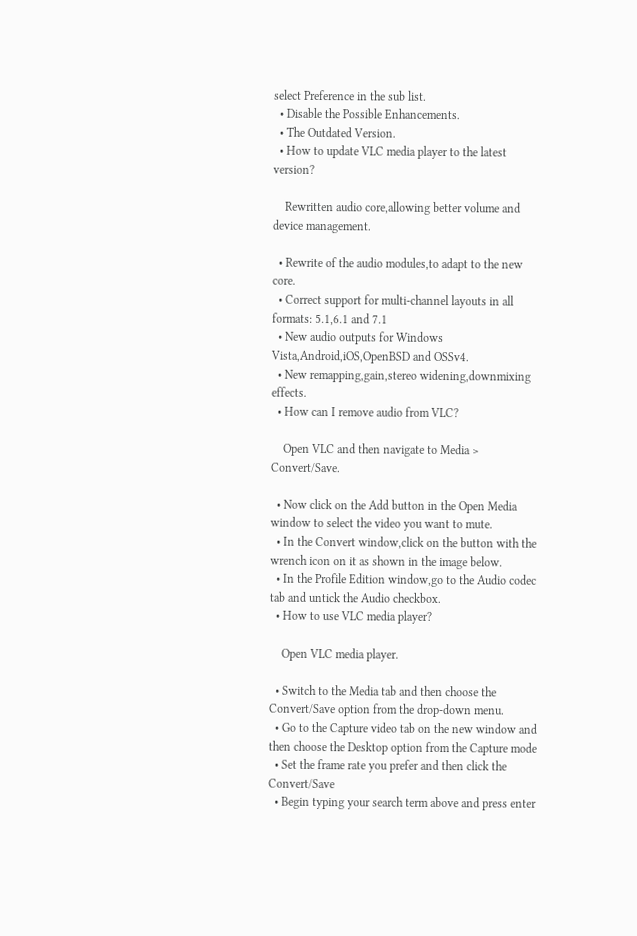select Preference in the sub list.
  • Disable the Possible Enhancements.
  • The Outdated Version.
  • How to update VLC media player to the latest version?

    Rewritten audio core,allowing better volume and device management.

  • Rewrite of the audio modules,to adapt to the new core.
  • Correct support for multi-channel layouts in all formats: 5.1,6.1 and 7.1
  • New audio outputs for Windows Vista,Android,iOS,OpenBSD and OSSv4.
  • New remapping,gain,stereo widening,downmixing effects.
  • How can I remove audio from VLC?

    Open VLC and then navigate to Media > Convert/Save.

  • Now click on the Add button in the Open Media window to select the video you want to mute.
  • In the Convert window,click on the button with the wrench icon on it as shown in the image below.
  • In the Profile Edition window,go to the Audio codec tab and untick the Audio checkbox.
  • How to use VLC media player?

    Open VLC media player.

  • Switch to the Media tab and then choose the Convert/Save option from the drop-down menu.
  • Go to the Capture video tab on the new window and then choose the Desktop option from the Capture mode
  • Set the frame rate you prefer and then click the Convert/Save
  • Begin typing your search term above and press enter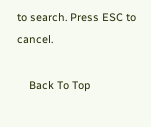to search. Press ESC to cancel.

    Back To Top